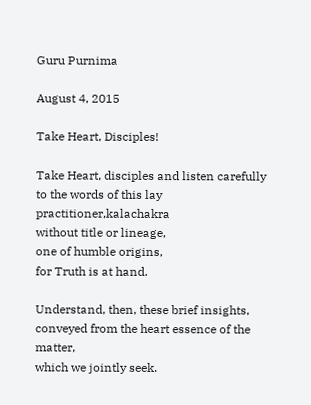Guru Purnima

August 4, 2015

Take Heart, Disciples!

Take Heart, disciples and listen carefully
to the words of this lay practitioner,kalachakra
without title or lineage,
one of humble origins,
for Truth is at hand.

Understand, then, these brief insights,
conveyed from the heart essence of the matter,
which we jointly seek.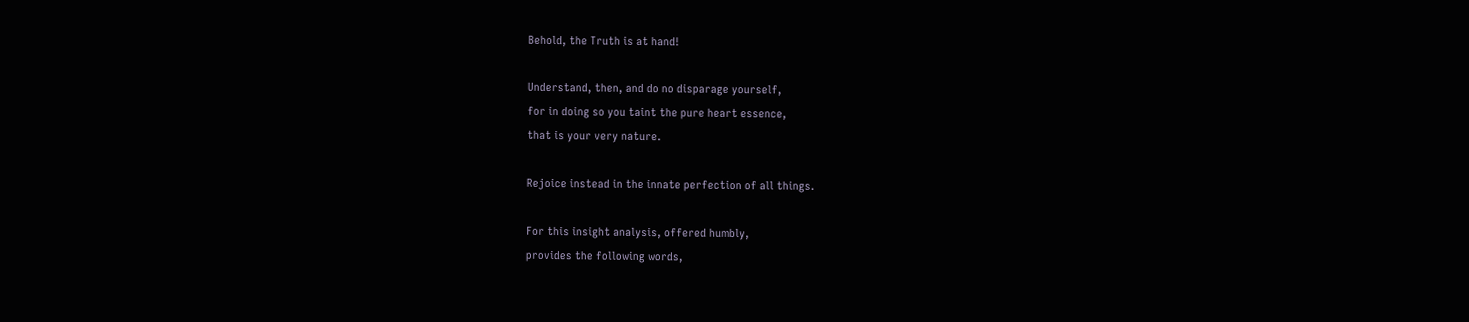Behold, the Truth is at hand!

Understand, then, and do no disparage yourself,
for in doing so you taint the pure heart essence,
that is your very nature.

Rejoice instead in the innate perfection of all things.

For this insight analysis, offered humbly,
provides the following words,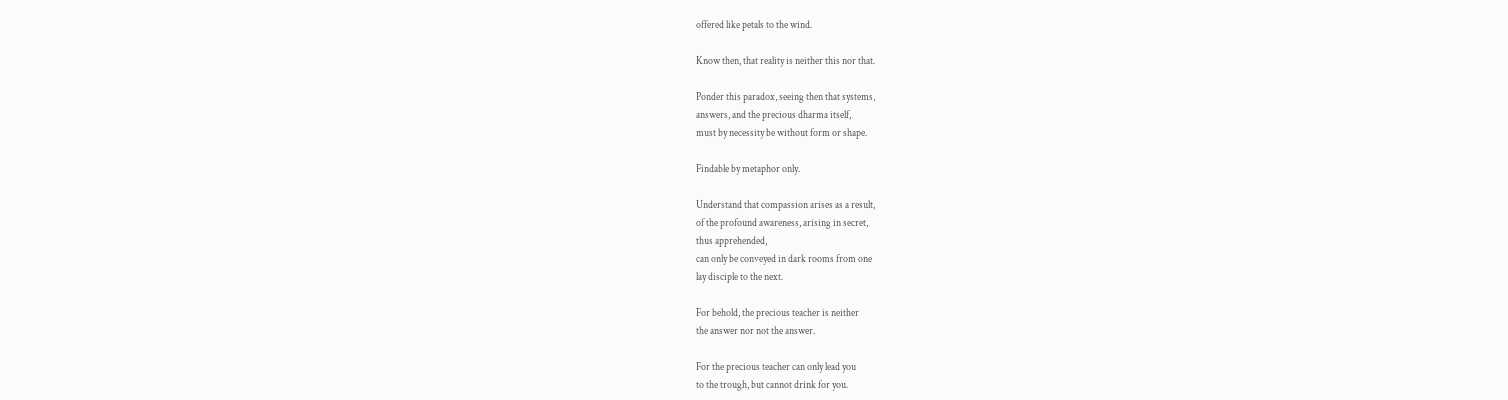offered like petals to the wind.

Know then, that reality is neither this nor that.

Ponder this paradox, seeing then that systems,
answers, and the precious dharma itself,
must by necessity be without form or shape.

Findable by metaphor only.

Understand that compassion arises as a result,
of the profound awareness, arising in secret,
thus apprehended,
can only be conveyed in dark rooms from one
lay disciple to the next.

For behold, the precious teacher is neither
the answer nor not the answer.

For the precious teacher can only lead you
to the trough, but cannot drink for you.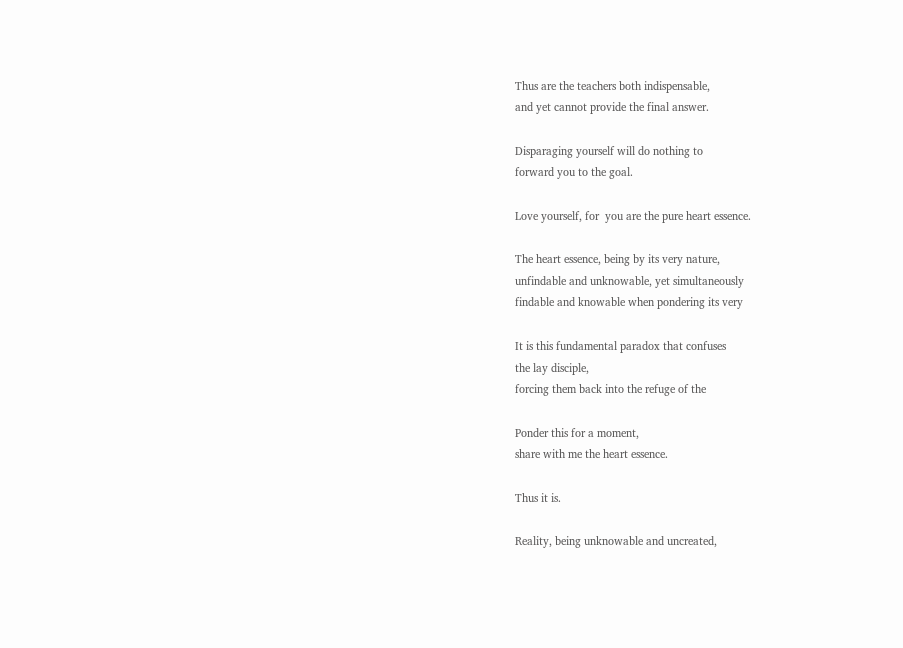Thus are the teachers both indispensable,
and yet cannot provide the final answer.

Disparaging yourself will do nothing to
forward you to the goal.

Love yourself, for  you are the pure heart essence.

The heart essence, being by its very nature,
unfindable and unknowable, yet simultaneously
findable and knowable when pondering its very

It is this fundamental paradox that confuses
the lay disciple,
forcing them back into the refuge of the

Ponder this for a moment,
share with me the heart essence.

Thus it is.

Reality, being unknowable and uncreated,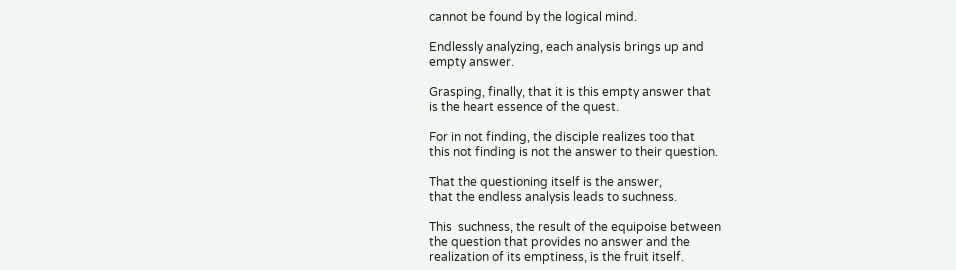cannot be found by the logical mind.

Endlessly analyzing, each analysis brings up and
empty answer.

Grasping, finally, that it is this empty answer that
is the heart essence of the quest.

For in not finding, the disciple realizes too that
this not finding is not the answer to their question.

That the questioning itself is the answer,
that the endless analysis leads to suchness.

This  suchness, the result of the equipoise between
the question that provides no answer and the
realization of its emptiness, is the fruit itself.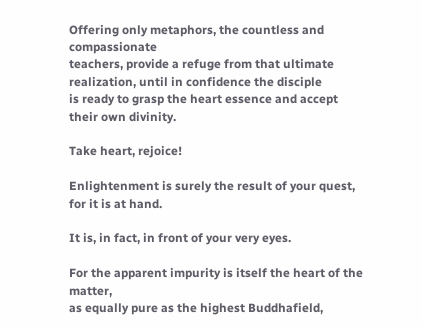Offering only metaphors, the countless and compassionate
teachers, provide a refuge from that ultimate
realization, until in confidence the disciple
is ready to grasp the heart essence and accept
their own divinity.

Take heart, rejoice!

Enlightenment is surely the result of your quest,
for it is at hand.

It is, in fact, in front of your very eyes.

For the apparent impurity is itself the heart of the matter,
as equally pure as the highest Buddhafield,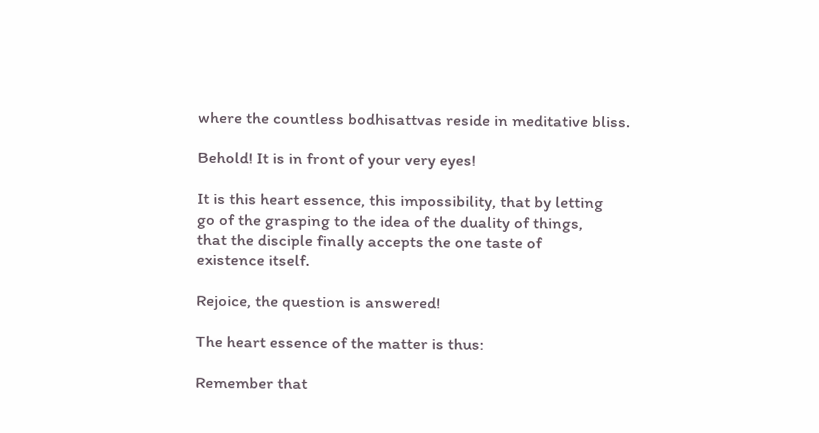where the countless bodhisattvas reside in meditative bliss.

Behold! It is in front of your very eyes!

It is this heart essence, this impossibility, that by letting
go of the grasping to the idea of the duality of things,
that the disciple finally accepts the one taste of
existence itself.

Rejoice, the question is answered!

The heart essence of the matter is thus:

Remember that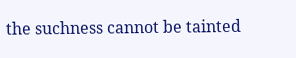the suchness cannot be tainted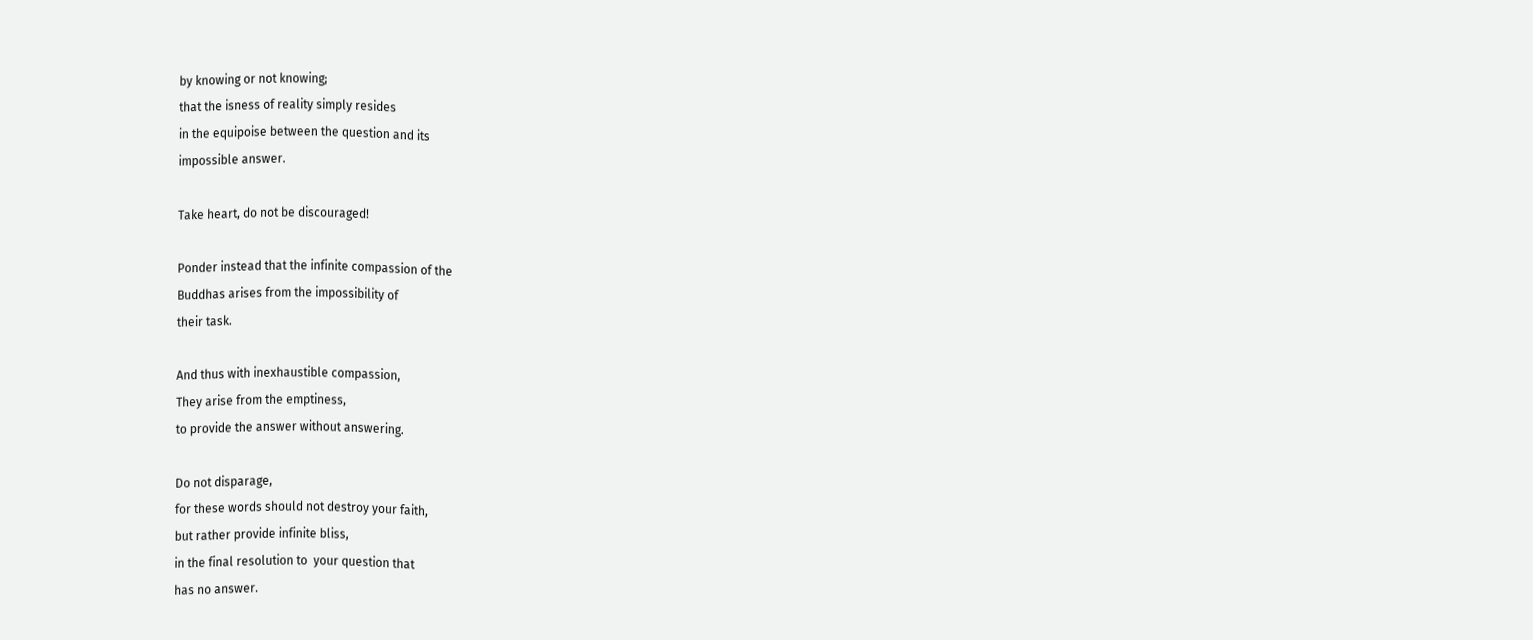by knowing or not knowing;
that the isness of reality simply resides
in the equipoise between the question and its
impossible answer.

Take heart, do not be discouraged!

Ponder instead that the infinite compassion of the
Buddhas arises from the impossibility of
their task.

And thus with inexhaustible compassion,
They arise from the emptiness,
to provide the answer without answering.

Do not disparage,
for these words should not destroy your faith,
but rather provide infinite bliss,
in the final resolution to  your question that
has no answer.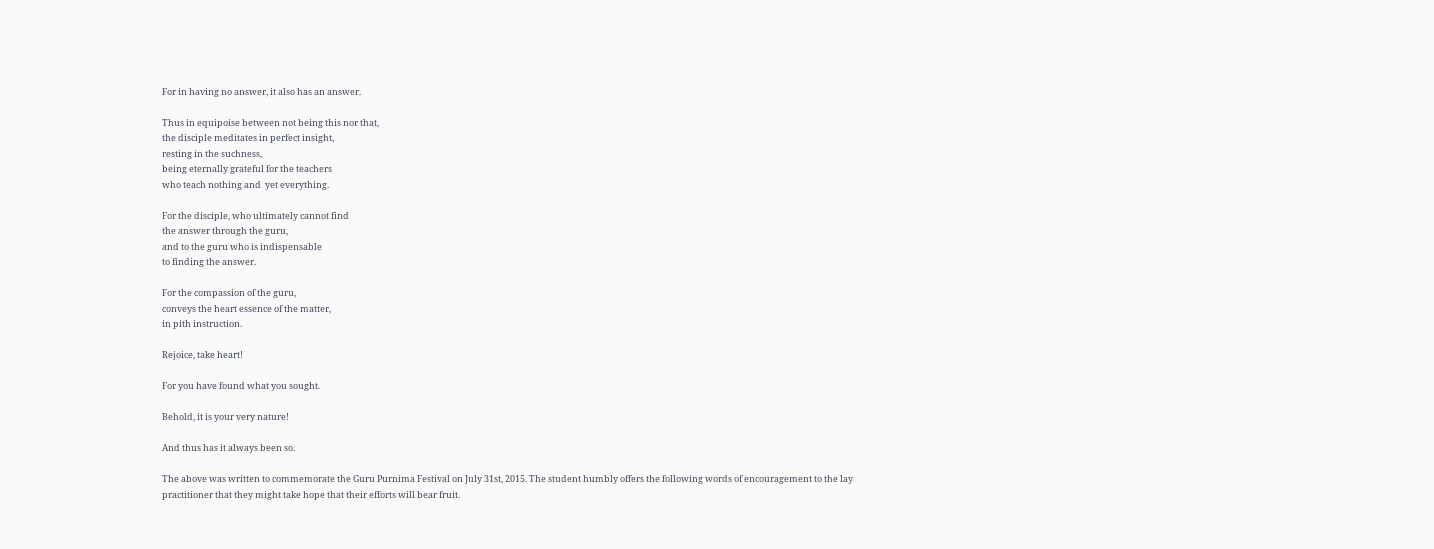For in having no answer, it also has an answer.

Thus in equipoise between not being this nor that,
the disciple meditates in perfect insight,
resting in the suchness,
being eternally grateful for the teachers
who teach nothing and  yet everything.

For the disciple, who ultimately cannot find
the answer through the guru,
and to the guru who is indispensable
to finding the answer.

For the compassion of the guru,
conveys the heart essence of the matter,
in pith instruction.

Rejoice, take heart!

For you have found what you sought.

Behold, it is your very nature!

And thus has it always been so.

The above was written to commemorate the Guru Purnima Festival on July 31st, 2015. The student humbly offers the following words of encouragement to the lay practitioner that they might take hope that their efforts will bear fruit.